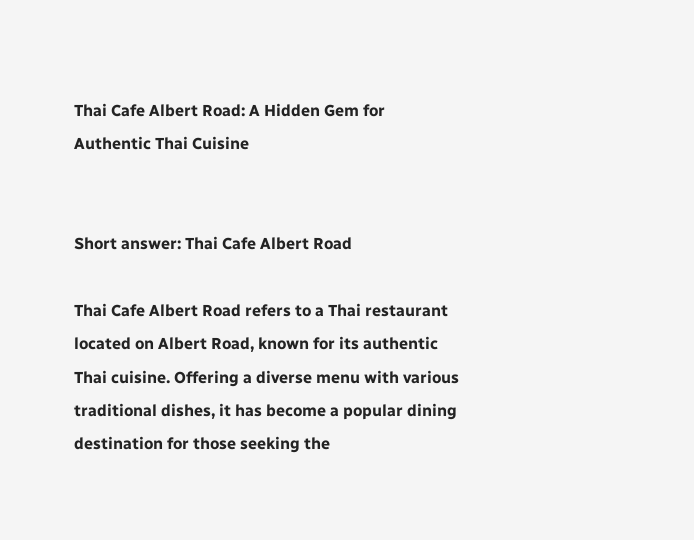Thai Cafe Albert Road: A Hidden Gem for Authentic Thai Cuisine


Short answer: Thai Cafe Albert Road

Thai Cafe Albert Road refers to a Thai restaurant located on Albert Road, known for its authentic Thai cuisine. Offering a diverse menu with various traditional dishes, it has become a popular dining destination for those seeking the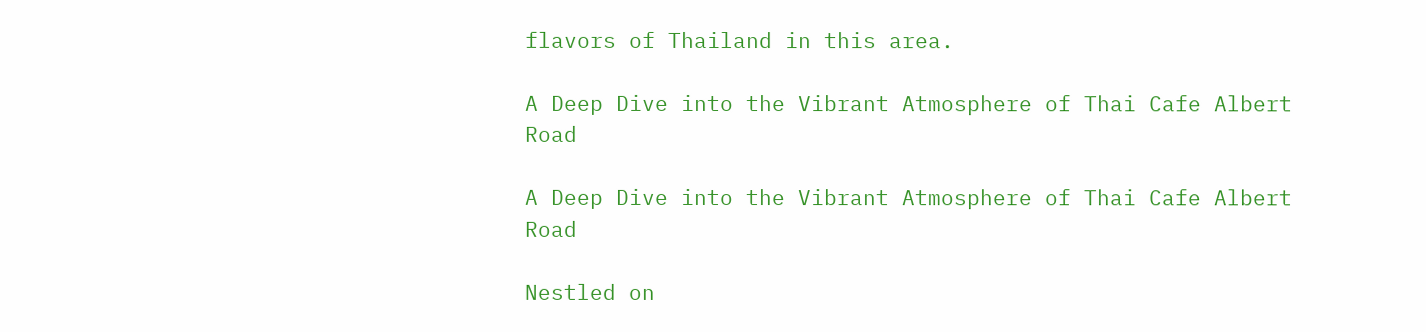flavors of Thailand in this area.

A Deep Dive into the Vibrant Atmosphere of Thai Cafe Albert Road

A Deep Dive into the Vibrant Atmosphere of Thai Cafe Albert Road

Nestled on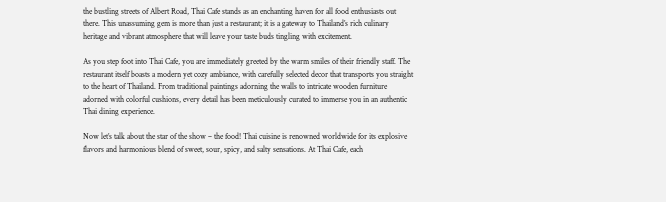the bustling streets of Albert Road, Thai Cafe stands as an enchanting haven for all food enthusiasts out there. This unassuming gem is more than just a restaurant; it is a gateway to Thailand’s rich culinary heritage and vibrant atmosphere that will leave your taste buds tingling with excitement.

As you step foot into Thai Cafe, you are immediately greeted by the warm smiles of their friendly staff. The restaurant itself boasts a modern yet cozy ambiance, with carefully selected decor that transports you straight to the heart of Thailand. From traditional paintings adorning the walls to intricate wooden furniture adorned with colorful cushions, every detail has been meticulously curated to immerse you in an authentic Thai dining experience.

Now let’s talk about the star of the show – the food! Thai cuisine is renowned worldwide for its explosive flavors and harmonious blend of sweet, sour, spicy, and salty sensations. At Thai Cafe, each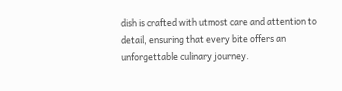dish is crafted with utmost care and attention to detail, ensuring that every bite offers an unforgettable culinary journey.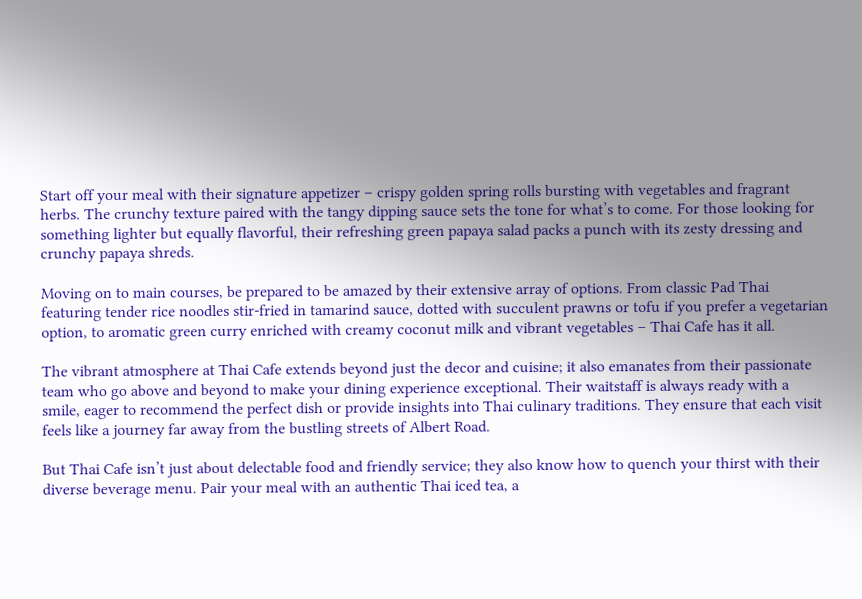Start off your meal with their signature appetizer – crispy golden spring rolls bursting with vegetables and fragrant herbs. The crunchy texture paired with the tangy dipping sauce sets the tone for what’s to come. For those looking for something lighter but equally flavorful, their refreshing green papaya salad packs a punch with its zesty dressing and crunchy papaya shreds.

Moving on to main courses, be prepared to be amazed by their extensive array of options. From classic Pad Thai featuring tender rice noodles stir-fried in tamarind sauce, dotted with succulent prawns or tofu if you prefer a vegetarian option, to aromatic green curry enriched with creamy coconut milk and vibrant vegetables – Thai Cafe has it all.

The vibrant atmosphere at Thai Cafe extends beyond just the decor and cuisine; it also emanates from their passionate team who go above and beyond to make your dining experience exceptional. Their waitstaff is always ready with a smile, eager to recommend the perfect dish or provide insights into Thai culinary traditions. They ensure that each visit feels like a journey far away from the bustling streets of Albert Road.

But Thai Cafe isn’t just about delectable food and friendly service; they also know how to quench your thirst with their diverse beverage menu. Pair your meal with an authentic Thai iced tea, a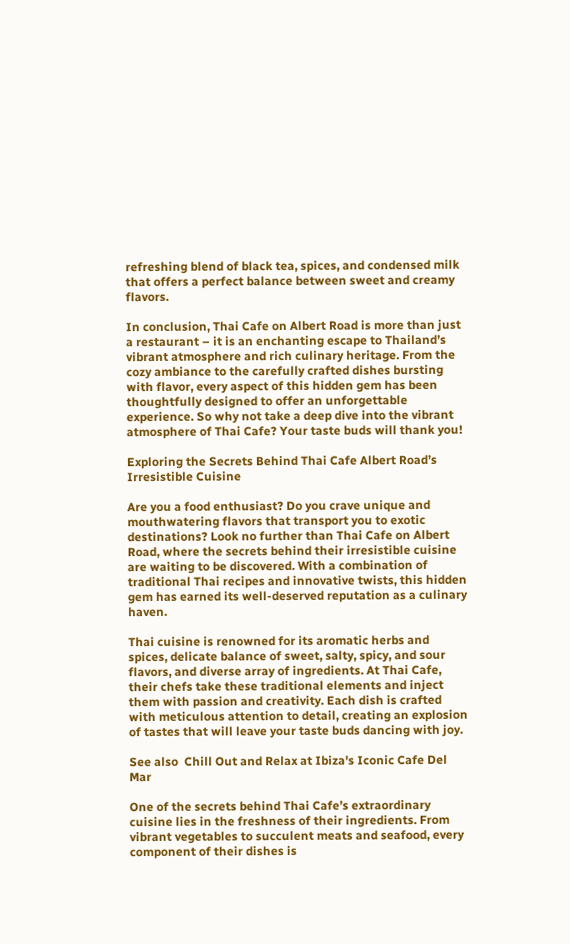refreshing blend of black tea, spices, and condensed milk that offers a perfect balance between sweet and creamy flavors.

In conclusion, Thai Cafe on Albert Road is more than just a restaurant – it is an enchanting escape to Thailand’s vibrant atmosphere and rich culinary heritage. From the cozy ambiance to the carefully crafted dishes bursting with flavor, every aspect of this hidden gem has been thoughtfully designed to offer an unforgettable experience. So why not take a deep dive into the vibrant atmosphere of Thai Cafe? Your taste buds will thank you!

Exploring the Secrets Behind Thai Cafe Albert Road’s Irresistible Cuisine

Are you a food enthusiast? Do you crave unique and mouthwatering flavors that transport you to exotic destinations? Look no further than Thai Cafe on Albert Road, where the secrets behind their irresistible cuisine are waiting to be discovered. With a combination of traditional Thai recipes and innovative twists, this hidden gem has earned its well-deserved reputation as a culinary haven.

Thai cuisine is renowned for its aromatic herbs and spices, delicate balance of sweet, salty, spicy, and sour flavors, and diverse array of ingredients. At Thai Cafe, their chefs take these traditional elements and inject them with passion and creativity. Each dish is crafted with meticulous attention to detail, creating an explosion of tastes that will leave your taste buds dancing with joy.

See also  Chill Out and Relax at Ibiza's Iconic Cafe Del Mar

One of the secrets behind Thai Cafe’s extraordinary cuisine lies in the freshness of their ingredients. From vibrant vegetables to succulent meats and seafood, every component of their dishes is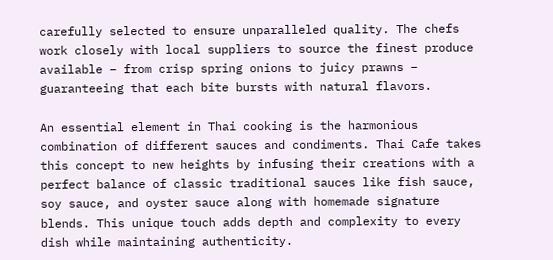carefully selected to ensure unparalleled quality. The chefs work closely with local suppliers to source the finest produce available – from crisp spring onions to juicy prawns – guaranteeing that each bite bursts with natural flavors.

An essential element in Thai cooking is the harmonious combination of different sauces and condiments. Thai Cafe takes this concept to new heights by infusing their creations with a perfect balance of classic traditional sauces like fish sauce, soy sauce, and oyster sauce along with homemade signature blends. This unique touch adds depth and complexity to every dish while maintaining authenticity.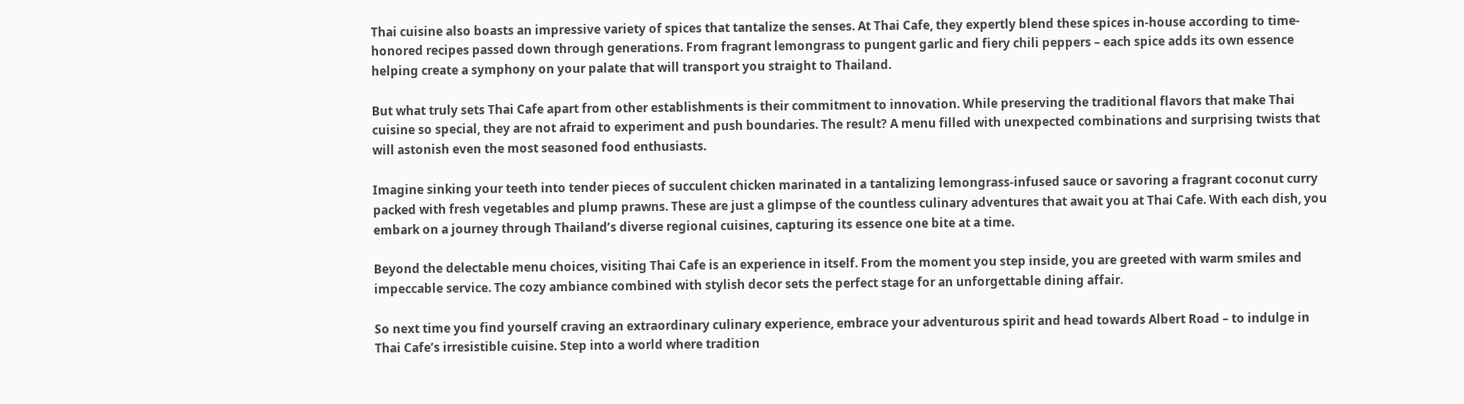Thai cuisine also boasts an impressive variety of spices that tantalize the senses. At Thai Cafe, they expertly blend these spices in-house according to time-honored recipes passed down through generations. From fragrant lemongrass to pungent garlic and fiery chili peppers – each spice adds its own essence helping create a symphony on your palate that will transport you straight to Thailand.

But what truly sets Thai Cafe apart from other establishments is their commitment to innovation. While preserving the traditional flavors that make Thai cuisine so special, they are not afraid to experiment and push boundaries. The result? A menu filled with unexpected combinations and surprising twists that will astonish even the most seasoned food enthusiasts.

Imagine sinking your teeth into tender pieces of succulent chicken marinated in a tantalizing lemongrass-infused sauce or savoring a fragrant coconut curry packed with fresh vegetables and plump prawns. These are just a glimpse of the countless culinary adventures that await you at Thai Cafe. With each dish, you embark on a journey through Thailand’s diverse regional cuisines, capturing its essence one bite at a time.

Beyond the delectable menu choices, visiting Thai Cafe is an experience in itself. From the moment you step inside, you are greeted with warm smiles and impeccable service. The cozy ambiance combined with stylish decor sets the perfect stage for an unforgettable dining affair.

So next time you find yourself craving an extraordinary culinary experience, embrace your adventurous spirit and head towards Albert Road – to indulge in Thai Cafe’s irresistible cuisine. Step into a world where tradition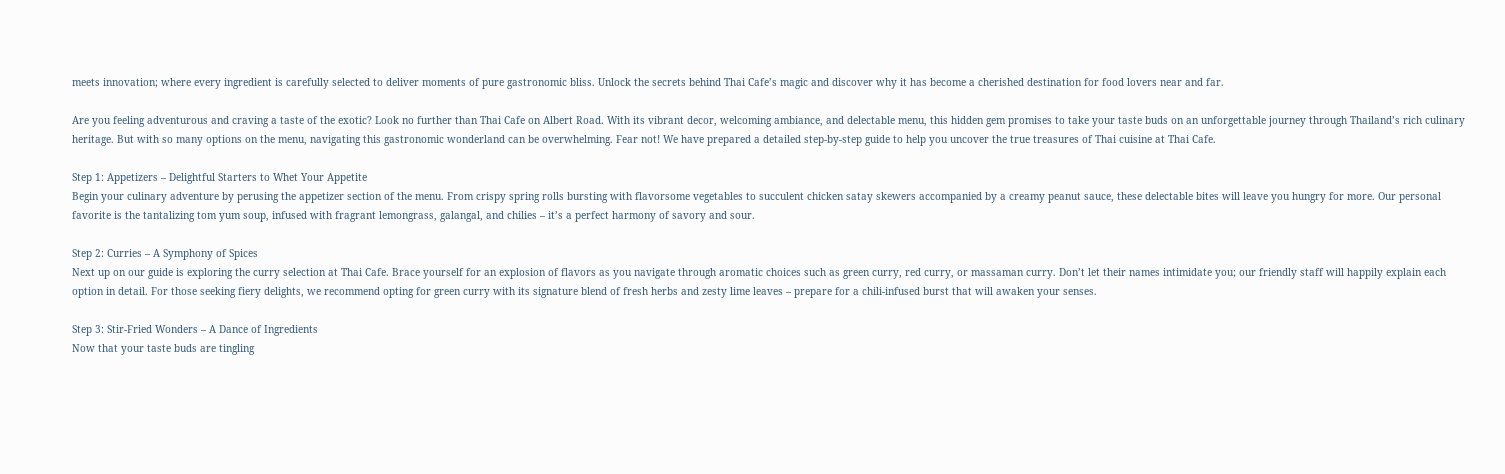meets innovation; where every ingredient is carefully selected to deliver moments of pure gastronomic bliss. Unlock the secrets behind Thai Cafe’s magic and discover why it has become a cherished destination for food lovers near and far.

Are you feeling adventurous and craving a taste of the exotic? Look no further than Thai Cafe on Albert Road. With its vibrant decor, welcoming ambiance, and delectable menu, this hidden gem promises to take your taste buds on an unforgettable journey through Thailand’s rich culinary heritage. But with so many options on the menu, navigating this gastronomic wonderland can be overwhelming. Fear not! We have prepared a detailed step-by-step guide to help you uncover the true treasures of Thai cuisine at Thai Cafe.

Step 1: Appetizers – Delightful Starters to Whet Your Appetite
Begin your culinary adventure by perusing the appetizer section of the menu. From crispy spring rolls bursting with flavorsome vegetables to succulent chicken satay skewers accompanied by a creamy peanut sauce, these delectable bites will leave you hungry for more. Our personal favorite is the tantalizing tom yum soup, infused with fragrant lemongrass, galangal, and chilies – it’s a perfect harmony of savory and sour.

Step 2: Curries – A Symphony of Spices
Next up on our guide is exploring the curry selection at Thai Cafe. Brace yourself for an explosion of flavors as you navigate through aromatic choices such as green curry, red curry, or massaman curry. Don’t let their names intimidate you; our friendly staff will happily explain each option in detail. For those seeking fiery delights, we recommend opting for green curry with its signature blend of fresh herbs and zesty lime leaves – prepare for a chili-infused burst that will awaken your senses.

Step 3: Stir-Fried Wonders – A Dance of Ingredients
Now that your taste buds are tingling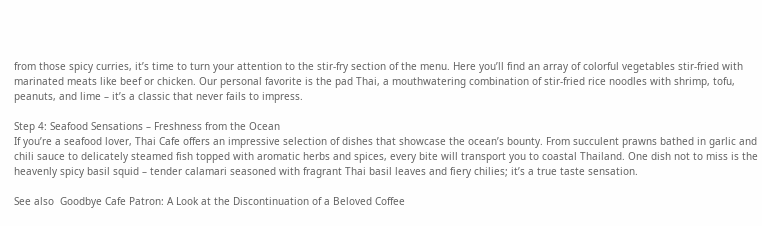from those spicy curries, it’s time to turn your attention to the stir-fry section of the menu. Here you’ll find an array of colorful vegetables stir-fried with marinated meats like beef or chicken. Our personal favorite is the pad Thai, a mouthwatering combination of stir-fried rice noodles with shrimp, tofu, peanuts, and lime – it’s a classic that never fails to impress.

Step 4: Seafood Sensations – Freshness from the Ocean
If you’re a seafood lover, Thai Cafe offers an impressive selection of dishes that showcase the ocean’s bounty. From succulent prawns bathed in garlic and chili sauce to delicately steamed fish topped with aromatic herbs and spices, every bite will transport you to coastal Thailand. One dish not to miss is the heavenly spicy basil squid – tender calamari seasoned with fragrant Thai basil leaves and fiery chilies; it’s a true taste sensation.

See also  Goodbye Cafe Patron: A Look at the Discontinuation of a Beloved Coffee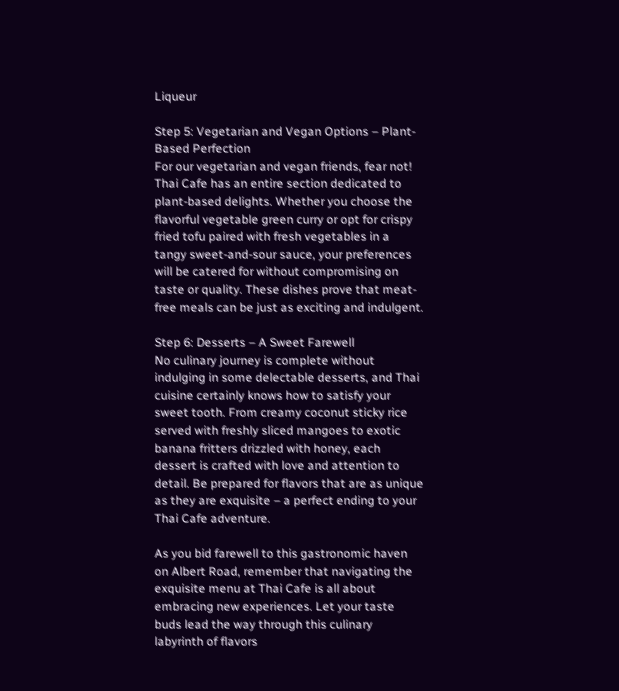Liqueur

Step 5: Vegetarian and Vegan Options – Plant-Based Perfection
For our vegetarian and vegan friends, fear not! Thai Cafe has an entire section dedicated to plant-based delights. Whether you choose the flavorful vegetable green curry or opt for crispy fried tofu paired with fresh vegetables in a tangy sweet-and-sour sauce, your preferences will be catered for without compromising on taste or quality. These dishes prove that meat-free meals can be just as exciting and indulgent.

Step 6: Desserts – A Sweet Farewell
No culinary journey is complete without indulging in some delectable desserts, and Thai cuisine certainly knows how to satisfy your sweet tooth. From creamy coconut sticky rice served with freshly sliced mangoes to exotic banana fritters drizzled with honey, each dessert is crafted with love and attention to detail. Be prepared for flavors that are as unique as they are exquisite – a perfect ending to your Thai Cafe adventure.

As you bid farewell to this gastronomic haven on Albert Road, remember that navigating the exquisite menu at Thai Cafe is all about embracing new experiences. Let your taste buds lead the way through this culinary labyrinth of flavors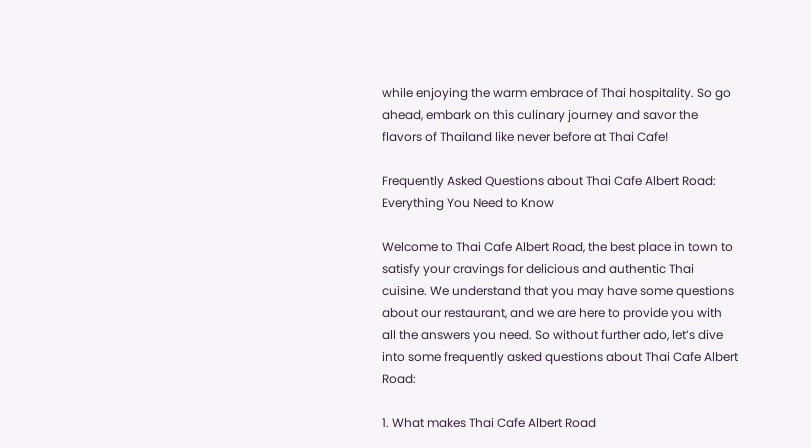while enjoying the warm embrace of Thai hospitality. So go ahead, embark on this culinary journey and savor the flavors of Thailand like never before at Thai Cafe!

Frequently Asked Questions about Thai Cafe Albert Road: Everything You Need to Know

Welcome to Thai Cafe Albert Road, the best place in town to satisfy your cravings for delicious and authentic Thai cuisine. We understand that you may have some questions about our restaurant, and we are here to provide you with all the answers you need. So without further ado, let’s dive into some frequently asked questions about Thai Cafe Albert Road:

1. What makes Thai Cafe Albert Road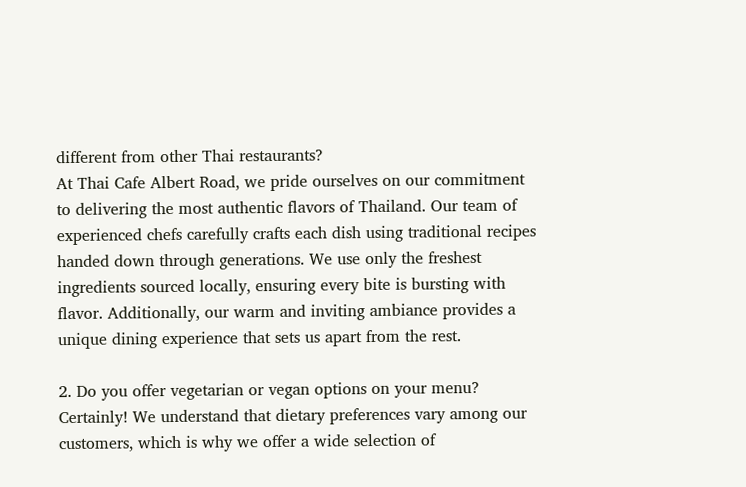different from other Thai restaurants?
At Thai Cafe Albert Road, we pride ourselves on our commitment to delivering the most authentic flavors of Thailand. Our team of experienced chefs carefully crafts each dish using traditional recipes handed down through generations. We use only the freshest ingredients sourced locally, ensuring every bite is bursting with flavor. Additionally, our warm and inviting ambiance provides a unique dining experience that sets us apart from the rest.

2. Do you offer vegetarian or vegan options on your menu?
Certainly! We understand that dietary preferences vary among our customers, which is why we offer a wide selection of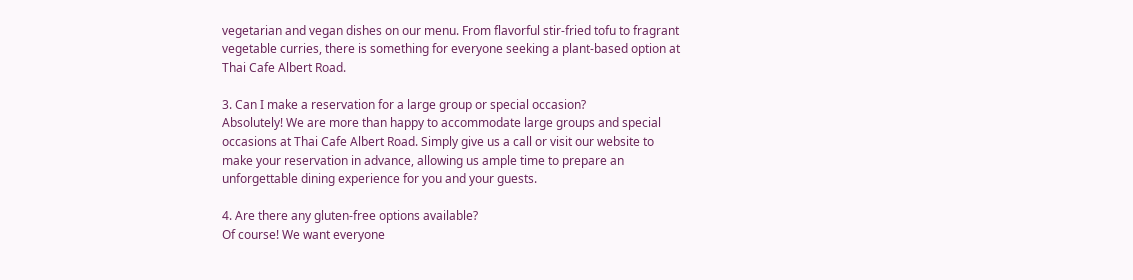vegetarian and vegan dishes on our menu. From flavorful stir-fried tofu to fragrant vegetable curries, there is something for everyone seeking a plant-based option at Thai Cafe Albert Road.

3. Can I make a reservation for a large group or special occasion?
Absolutely! We are more than happy to accommodate large groups and special occasions at Thai Cafe Albert Road. Simply give us a call or visit our website to make your reservation in advance, allowing us ample time to prepare an unforgettable dining experience for you and your guests.

4. Are there any gluten-free options available?
Of course! We want everyone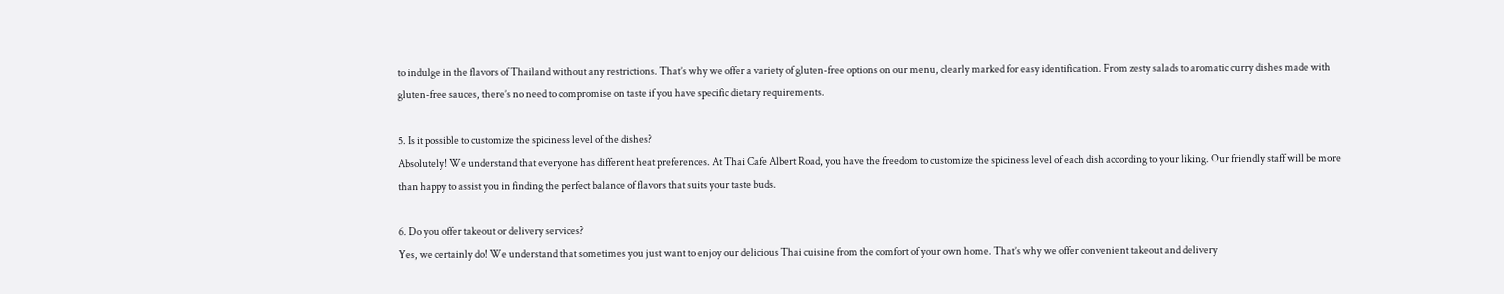to indulge in the flavors of Thailand without any restrictions. That’s why we offer a variety of gluten-free options on our menu, clearly marked for easy identification. From zesty salads to aromatic curry dishes made with gluten-free sauces, there’s no need to compromise on taste if you have specific dietary requirements.

5. Is it possible to customize the spiciness level of the dishes?
Absolutely! We understand that everyone has different heat preferences. At Thai Cafe Albert Road, you have the freedom to customize the spiciness level of each dish according to your liking. Our friendly staff will be more than happy to assist you in finding the perfect balance of flavors that suits your taste buds.

6. Do you offer takeout or delivery services?
Yes, we certainly do! We understand that sometimes you just want to enjoy our delicious Thai cuisine from the comfort of your own home. That’s why we offer convenient takeout and delivery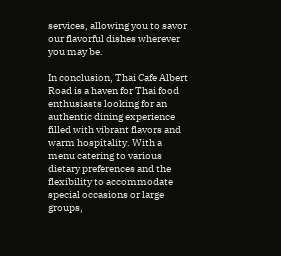services, allowing you to savor our flavorful dishes wherever you may be.

In conclusion, Thai Cafe Albert Road is a haven for Thai food enthusiasts looking for an authentic dining experience filled with vibrant flavors and warm hospitality. With a menu catering to various dietary preferences and the flexibility to accommodate special occasions or large groups,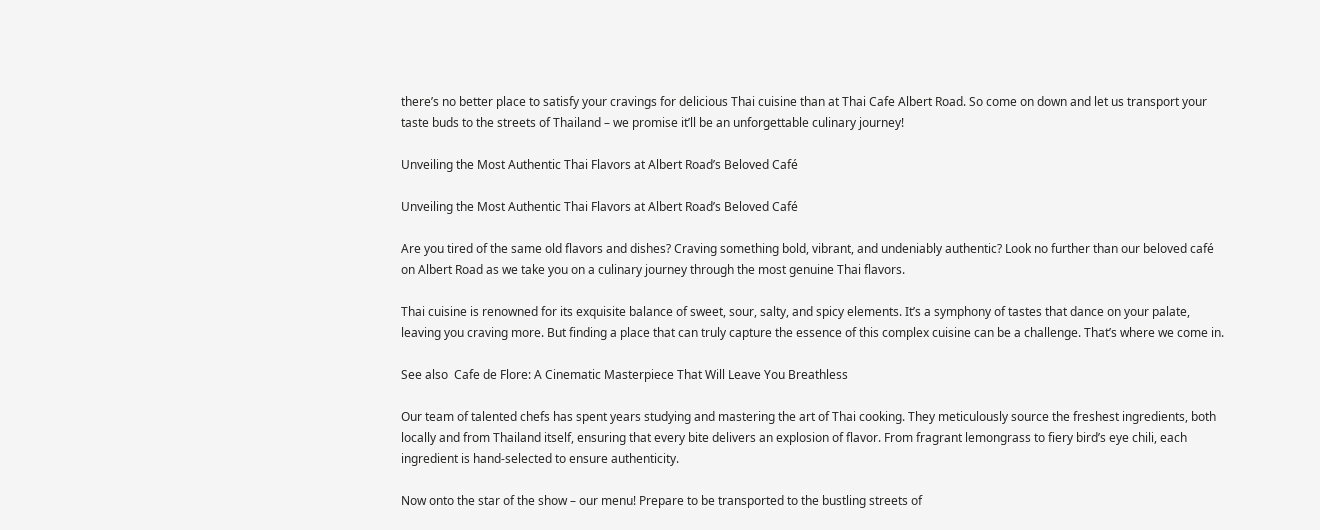there’s no better place to satisfy your cravings for delicious Thai cuisine than at Thai Cafe Albert Road. So come on down and let us transport your taste buds to the streets of Thailand – we promise it’ll be an unforgettable culinary journey!

Unveiling the Most Authentic Thai Flavors at Albert Road’s Beloved Café

Unveiling the Most Authentic Thai Flavors at Albert Road’s Beloved Café

Are you tired of the same old flavors and dishes? Craving something bold, vibrant, and undeniably authentic? Look no further than our beloved café on Albert Road as we take you on a culinary journey through the most genuine Thai flavors.

Thai cuisine is renowned for its exquisite balance of sweet, sour, salty, and spicy elements. It’s a symphony of tastes that dance on your palate, leaving you craving more. But finding a place that can truly capture the essence of this complex cuisine can be a challenge. That’s where we come in.

See also  Cafe de Flore: A Cinematic Masterpiece That Will Leave You Breathless

Our team of talented chefs has spent years studying and mastering the art of Thai cooking. They meticulously source the freshest ingredients, both locally and from Thailand itself, ensuring that every bite delivers an explosion of flavor. From fragrant lemongrass to fiery bird’s eye chili, each ingredient is hand-selected to ensure authenticity.

Now onto the star of the show – our menu! Prepare to be transported to the bustling streets of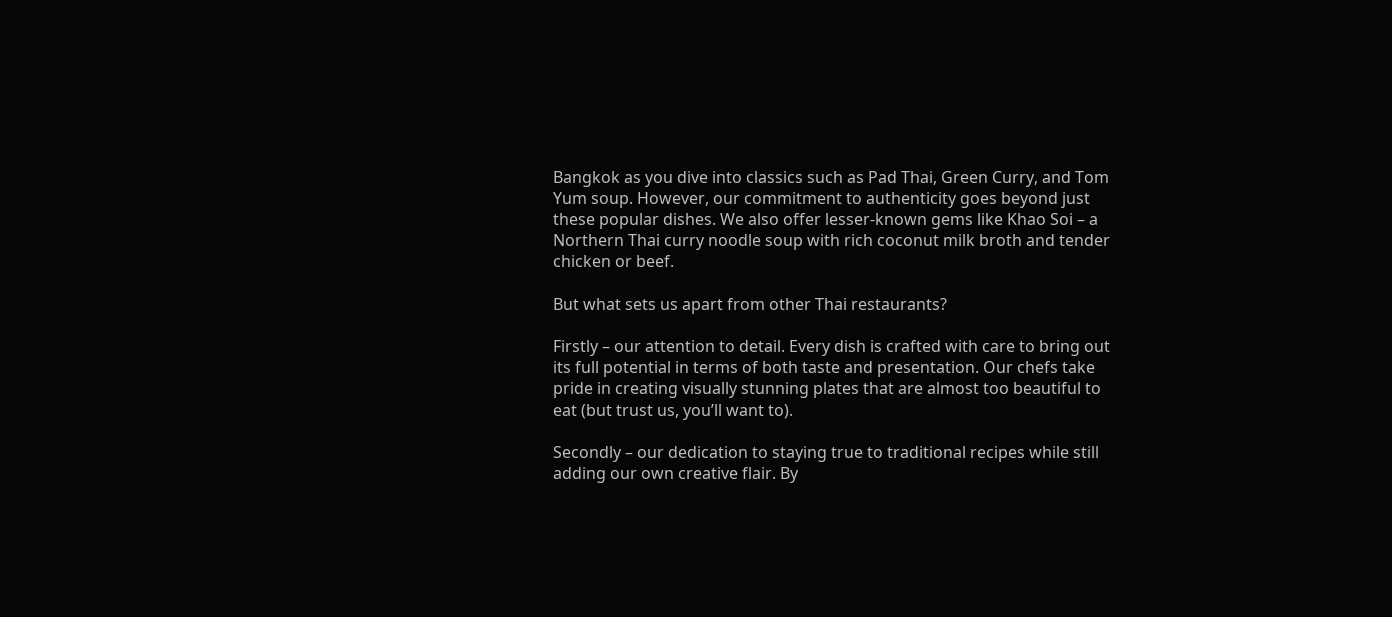Bangkok as you dive into classics such as Pad Thai, Green Curry, and Tom Yum soup. However, our commitment to authenticity goes beyond just these popular dishes. We also offer lesser-known gems like Khao Soi – a Northern Thai curry noodle soup with rich coconut milk broth and tender chicken or beef.

But what sets us apart from other Thai restaurants?

Firstly – our attention to detail. Every dish is crafted with care to bring out its full potential in terms of both taste and presentation. Our chefs take pride in creating visually stunning plates that are almost too beautiful to eat (but trust us, you’ll want to).

Secondly – our dedication to staying true to traditional recipes while still adding our own creative flair. By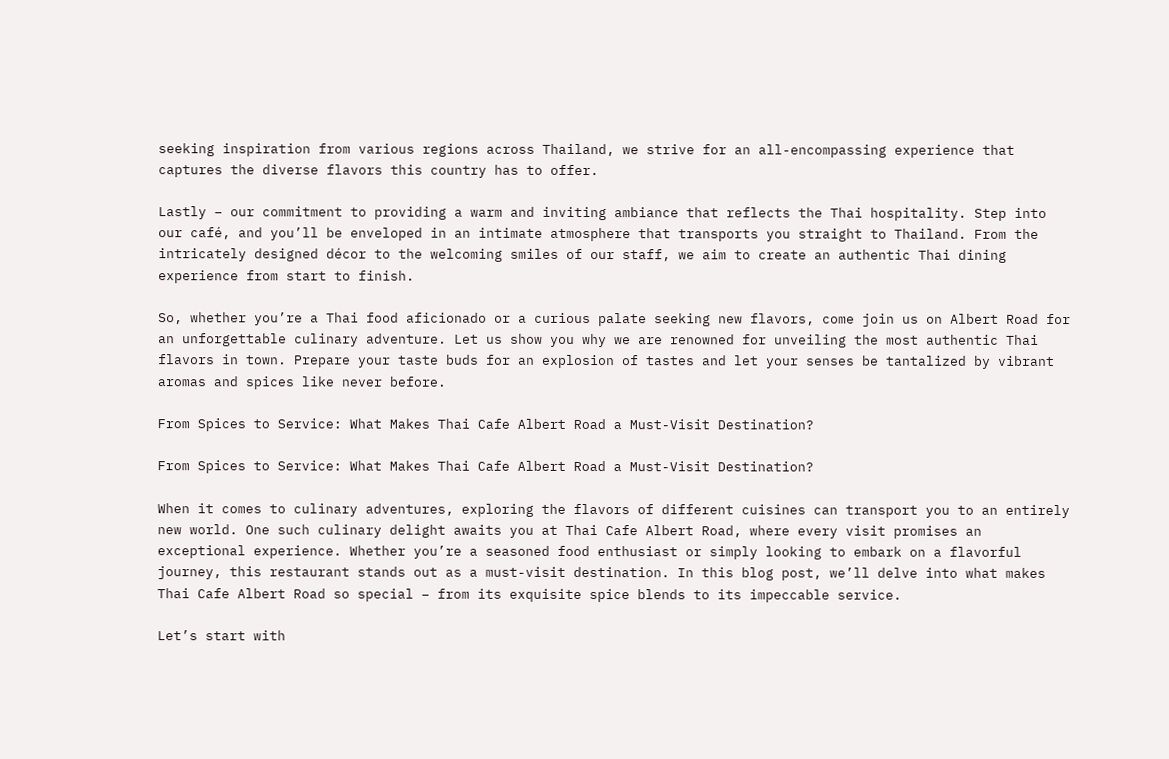seeking inspiration from various regions across Thailand, we strive for an all-encompassing experience that captures the diverse flavors this country has to offer.

Lastly – our commitment to providing a warm and inviting ambiance that reflects the Thai hospitality. Step into our café, and you’ll be enveloped in an intimate atmosphere that transports you straight to Thailand. From the intricately designed décor to the welcoming smiles of our staff, we aim to create an authentic Thai dining experience from start to finish.

So, whether you’re a Thai food aficionado or a curious palate seeking new flavors, come join us on Albert Road for an unforgettable culinary adventure. Let us show you why we are renowned for unveiling the most authentic Thai flavors in town. Prepare your taste buds for an explosion of tastes and let your senses be tantalized by vibrant aromas and spices like never before.

From Spices to Service: What Makes Thai Cafe Albert Road a Must-Visit Destination?

From Spices to Service: What Makes Thai Cafe Albert Road a Must-Visit Destination?

When it comes to culinary adventures, exploring the flavors of different cuisines can transport you to an entirely new world. One such culinary delight awaits you at Thai Cafe Albert Road, where every visit promises an exceptional experience. Whether you’re a seasoned food enthusiast or simply looking to embark on a flavorful journey, this restaurant stands out as a must-visit destination. In this blog post, we’ll delve into what makes Thai Cafe Albert Road so special – from its exquisite spice blends to its impeccable service.

Let’s start with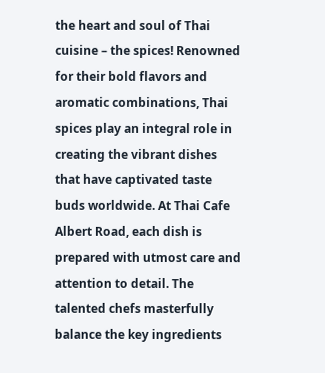the heart and soul of Thai cuisine – the spices! Renowned for their bold flavors and aromatic combinations, Thai spices play an integral role in creating the vibrant dishes that have captivated taste buds worldwide. At Thai Cafe Albert Road, each dish is prepared with utmost care and attention to detail. The talented chefs masterfully balance the key ingredients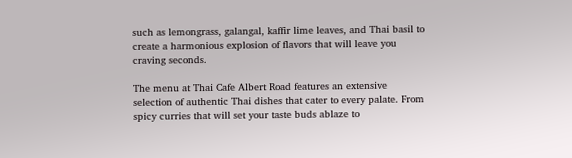such as lemongrass, galangal, kaffir lime leaves, and Thai basil to create a harmonious explosion of flavors that will leave you craving seconds.

The menu at Thai Cafe Albert Road features an extensive selection of authentic Thai dishes that cater to every palate. From spicy curries that will set your taste buds ablaze to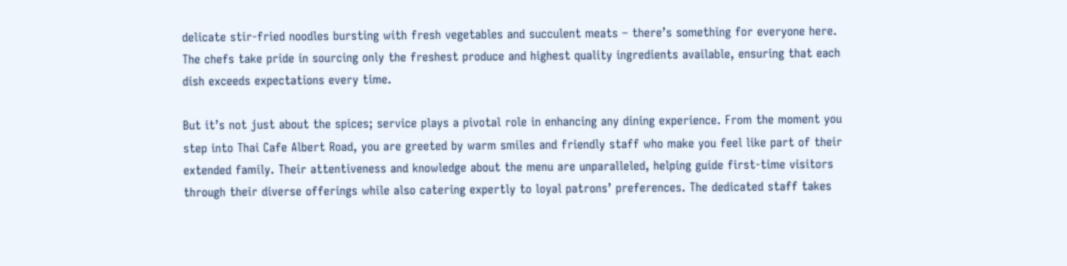delicate stir-fried noodles bursting with fresh vegetables and succulent meats – there’s something for everyone here. The chefs take pride in sourcing only the freshest produce and highest quality ingredients available, ensuring that each dish exceeds expectations every time.

But it’s not just about the spices; service plays a pivotal role in enhancing any dining experience. From the moment you step into Thai Cafe Albert Road, you are greeted by warm smiles and friendly staff who make you feel like part of their extended family. Their attentiveness and knowledge about the menu are unparalleled, helping guide first-time visitors through their diverse offerings while also catering expertly to loyal patrons’ preferences. The dedicated staff takes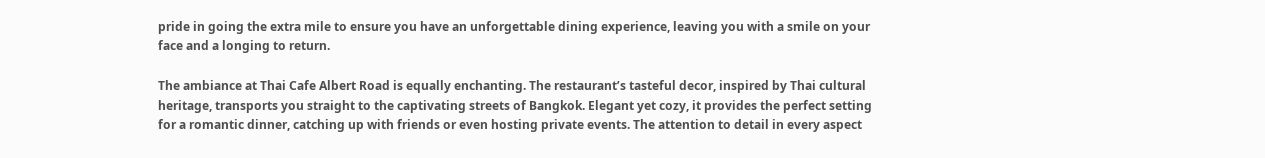pride in going the extra mile to ensure you have an unforgettable dining experience, leaving you with a smile on your face and a longing to return.

The ambiance at Thai Cafe Albert Road is equally enchanting. The restaurant’s tasteful decor, inspired by Thai cultural heritage, transports you straight to the captivating streets of Bangkok. Elegant yet cozy, it provides the perfect setting for a romantic dinner, catching up with friends or even hosting private events. The attention to detail in every aspect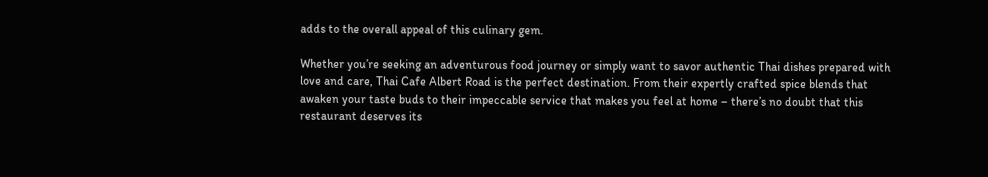adds to the overall appeal of this culinary gem.

Whether you’re seeking an adventurous food journey or simply want to savor authentic Thai dishes prepared with love and care, Thai Cafe Albert Road is the perfect destination. From their expertly crafted spice blends that awaken your taste buds to their impeccable service that makes you feel at home – there’s no doubt that this restaurant deserves its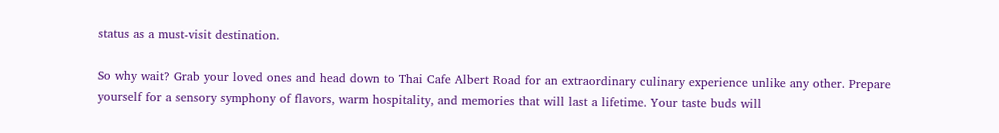status as a must-visit destination.

So why wait? Grab your loved ones and head down to Thai Cafe Albert Road for an extraordinary culinary experience unlike any other. Prepare yourself for a sensory symphony of flavors, warm hospitality, and memories that will last a lifetime. Your taste buds will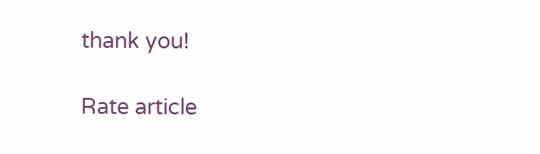thank you!

Rate article